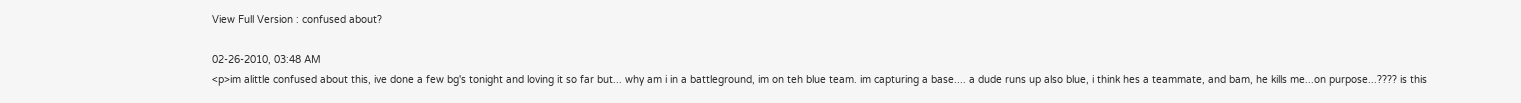View Full Version : confused about?

02-26-2010, 03:48 AM
<p>im alittle confused about this, ive done a few bg's tonight and loving it so far but... why am i in a battleground, im on teh blue team. im capturing a base.... a dude runs up also blue, i think hes a teammate, and bam, he kills me...on purpose...???? is this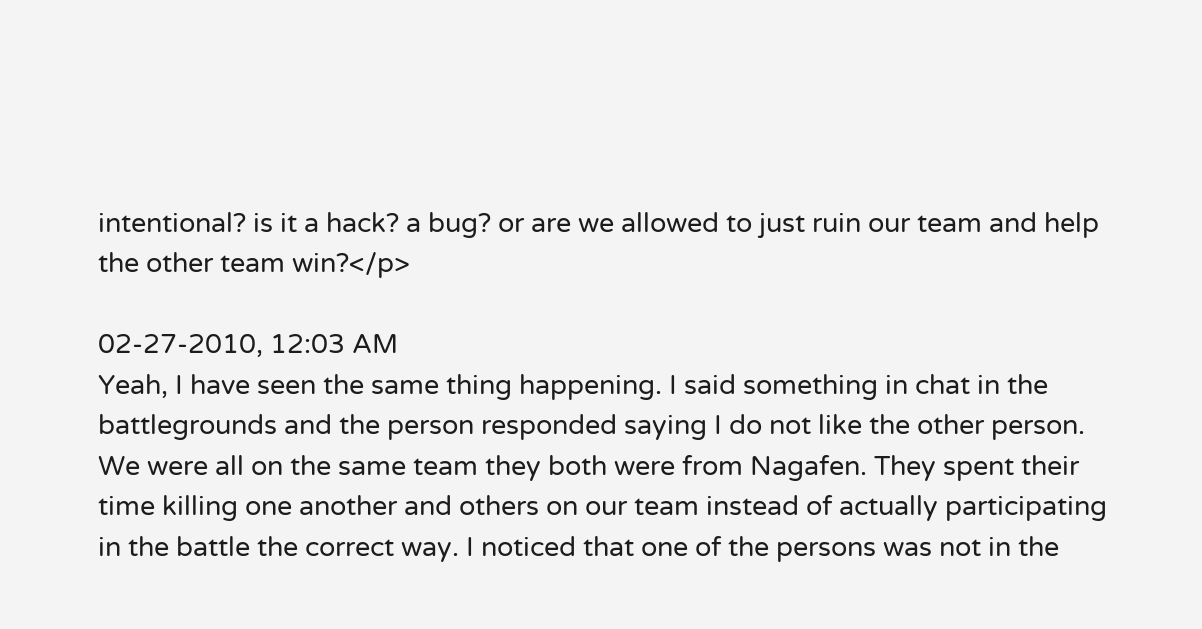intentional? is it a hack? a bug? or are we allowed to just ruin our team and help the other team win?</p>

02-27-2010, 12:03 AM
Yeah, I have seen the same thing happening. I said something in chat in the battlegrounds and the person responded saying I do not like the other person. We were all on the same team they both were from Nagafen. They spent their time killing one another and others on our team instead of actually participating in the battle the correct way. I noticed that one of the persons was not in the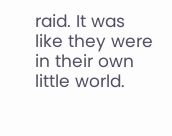raid. It was like they were in their own little world.